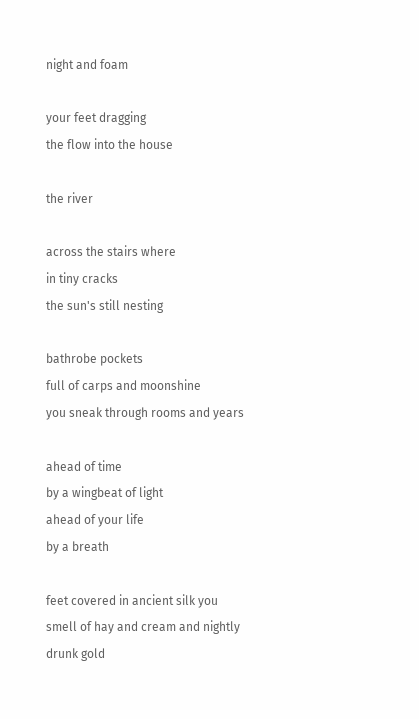night and foam

your feet dragging
the flow into the house

the river

across the stairs where
in tiny cracks
the sun's still nesting

bathrobe pockets
full of carps and moonshine
you sneak through rooms and years

ahead of time
by a wingbeat of light
ahead of your life
by a breath

feet covered in ancient silk you
smell of hay and cream and nightly
drunk gold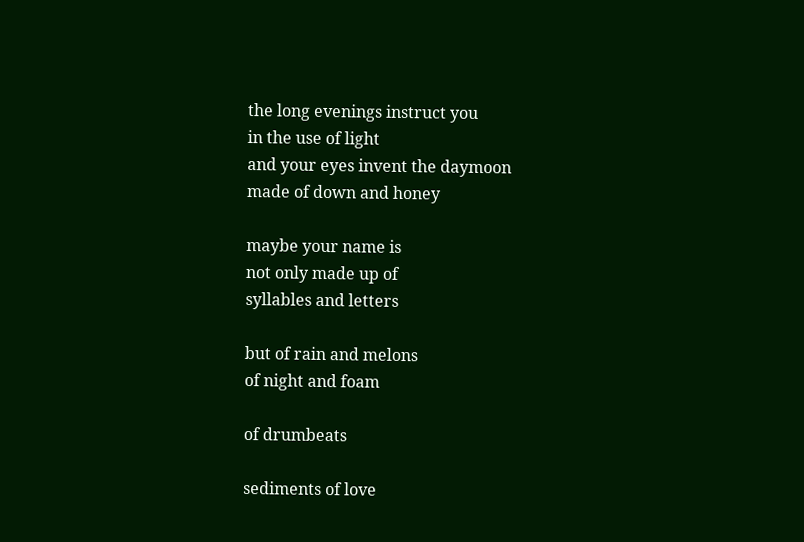the long evenings instruct you
in the use of light
and your eyes invent the daymoon
made of down and honey

maybe your name is
not only made up of
syllables and letters

but of rain and melons
of night and foam

of drumbeats

sediments of love